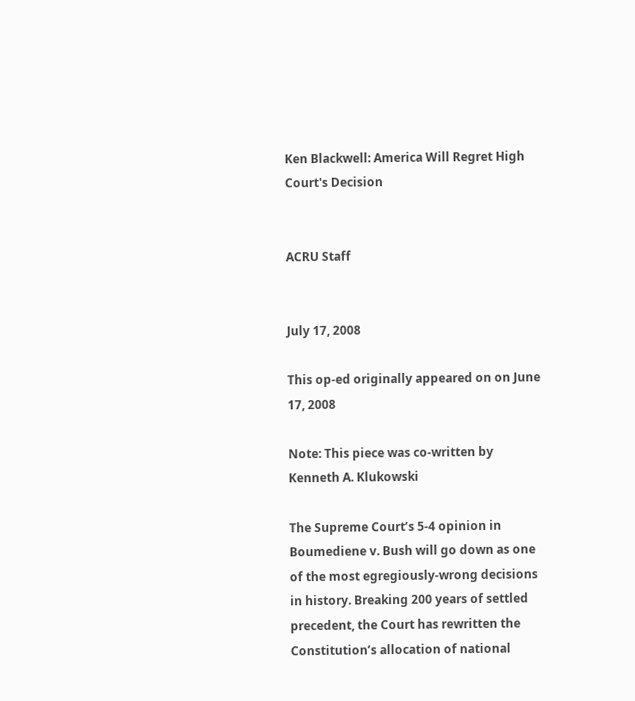Ken Blackwell: America Will Regret High Court's Decision


ACRU Staff


July 17, 2008

This op-ed originally appeared on on June 17, 2008

Note: This piece was co-written by Kenneth A. Klukowski

The Supreme Court’s 5-4 opinion in Boumediene v. Bush will go down as one of the most egregiously-wrong decisions in history. Breaking 200 years of settled precedent, the Court has rewritten the Constitution’s allocation of national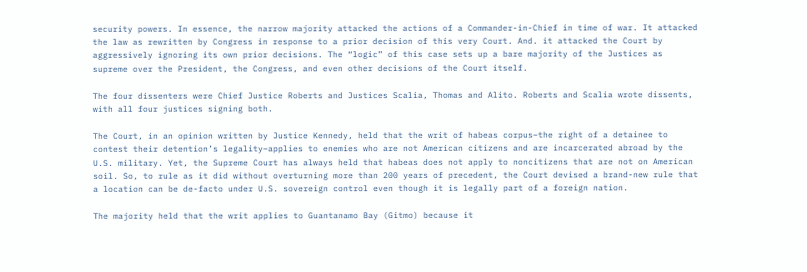security powers. In essence, the narrow majority attacked the actions of a Commander-in-Chief in time of war. It attacked the law as rewritten by Congress in response to a prior decision of this very Court. And. it attacked the Court by aggressively ignoring its own prior decisions. The “logic” of this case sets up a bare majority of the Justices as supreme over the President, the Congress, and even other decisions of the Court itself.

The four dissenters were Chief Justice Roberts and Justices Scalia, Thomas and Alito. Roberts and Scalia wrote dissents, with all four justices signing both.

The Court, in an opinion written by Justice Kennedy, held that the writ of habeas corpus–the right of a detainee to contest their detention’s legality–applies to enemies who are not American citizens and are incarcerated abroad by the U.S. military. Yet, the Supreme Court has always held that habeas does not apply to noncitizens that are not on American soil. So, to rule as it did without overturning more than 200 years of precedent, the Court devised a brand-new rule that a location can be de-facto under U.S. sovereign control even though it is legally part of a foreign nation.

The majority held that the writ applies to Guantanamo Bay (Gitmo) because it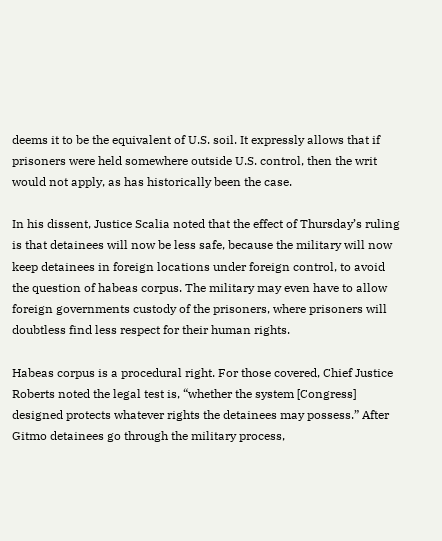deems it to be the equivalent of U.S. soil. It expressly allows that if prisoners were held somewhere outside U.S. control, then the writ would not apply, as has historically been the case.

In his dissent, Justice Scalia noted that the effect of Thursday’s ruling is that detainees will now be less safe, because the military will now keep detainees in foreign locations under foreign control, to avoid the question of habeas corpus. The military may even have to allow foreign governments custody of the prisoners, where prisoners will doubtless find less respect for their human rights.

Habeas corpus is a procedural right. For those covered, Chief Justice Roberts noted the legal test is, “whether the system [Congress] designed protects whatever rights the detainees may possess.” After Gitmo detainees go through the military process,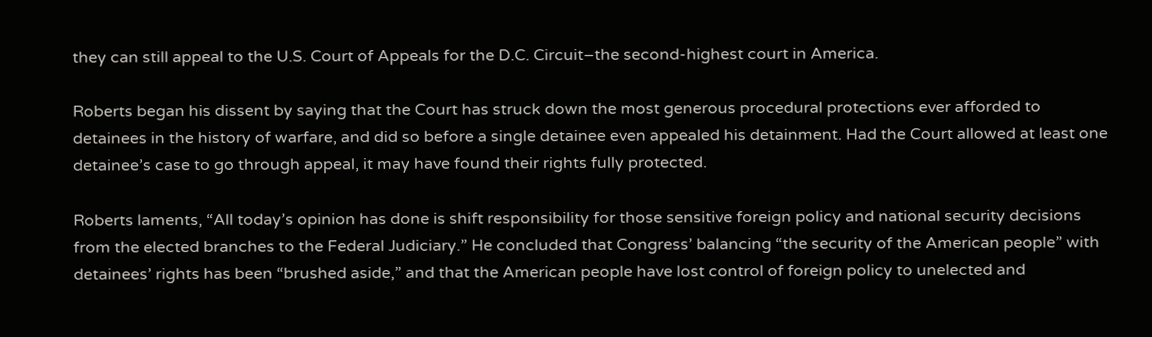they can still appeal to the U.S. Court of Appeals for the D.C. Circuit–the second-highest court in America.

Roberts began his dissent by saying that the Court has struck down the most generous procedural protections ever afforded to detainees in the history of warfare, and did so before a single detainee even appealed his detainment. Had the Court allowed at least one detainee’s case to go through appeal, it may have found their rights fully protected.

Roberts laments, “All today’s opinion has done is shift responsibility for those sensitive foreign policy and national security decisions from the elected branches to the Federal Judiciary.” He concluded that Congress’ balancing “the security of the American people” with detainees’ rights has been “brushed aside,” and that the American people have lost control of foreign policy to unelected and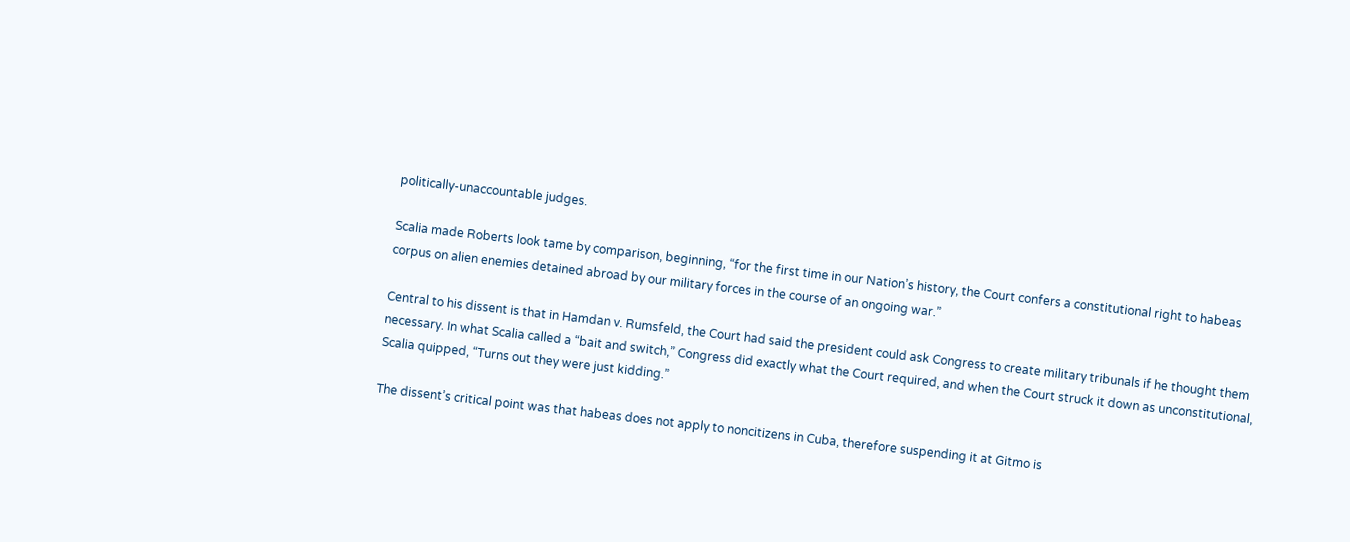politically-unaccountable judges.

Scalia made Roberts look tame by comparison, beginning, “for the first time in our Nation’s history, the Court confers a constitutional right to habeas corpus on alien enemies detained abroad by our military forces in the course of an ongoing war.”

Central to his dissent is that in Hamdan v. Rumsfeld, the Court had said the president could ask Congress to create military tribunals if he thought them necessary. In what Scalia called a “bait and switch,” Congress did exactly what the Court required, and when the Court struck it down as unconstitutional, Scalia quipped, “Turns out they were just kidding.”

The dissent’s critical point was that habeas does not apply to noncitizens in Cuba, therefore suspending it at Gitmo is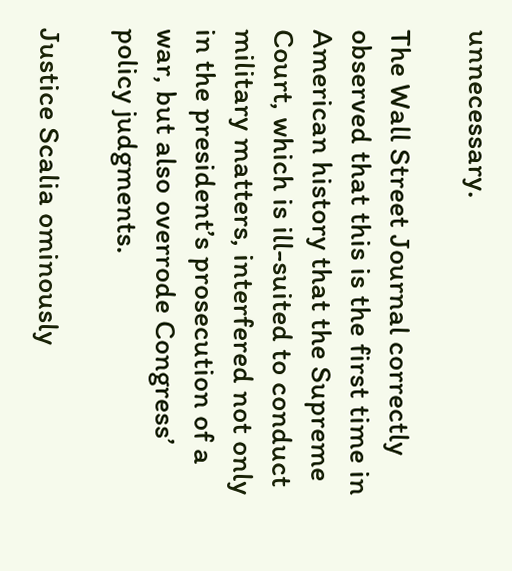unnecessary.

The Wall Street Journal correctly observed that this is the first time in American history that the Supreme Court, which is ill-suited to conduct military matters, interfered not only in the president’s prosecution of a war, but also overrode Congress’ policy judgments.

Justice Scalia ominously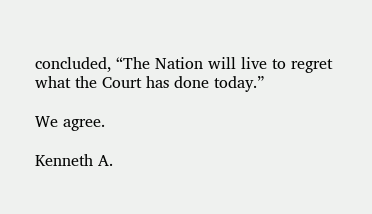concluded, “The Nation will live to regret what the Court has done today.”

We agree.

Kenneth A.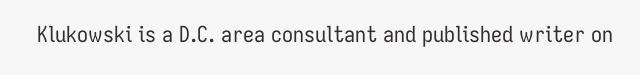Klukowski is a D.C. area consultant and published writer on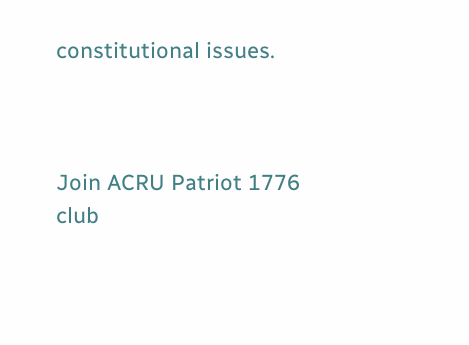constitutional issues.



Join ACRU Patriot 1776 club